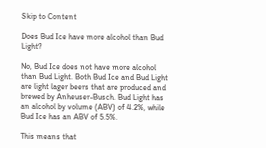Skip to Content

Does Bud Ice have more alcohol than Bud Light?

No, Bud Ice does not have more alcohol than Bud Light. Both Bud Ice and Bud Light are light lager beers that are produced and brewed by Anheuser-Busch. Bud Light has an alcohol by volume (ABV) of 4.2%, while Bud Ice has an ABV of 5.5%.

This means that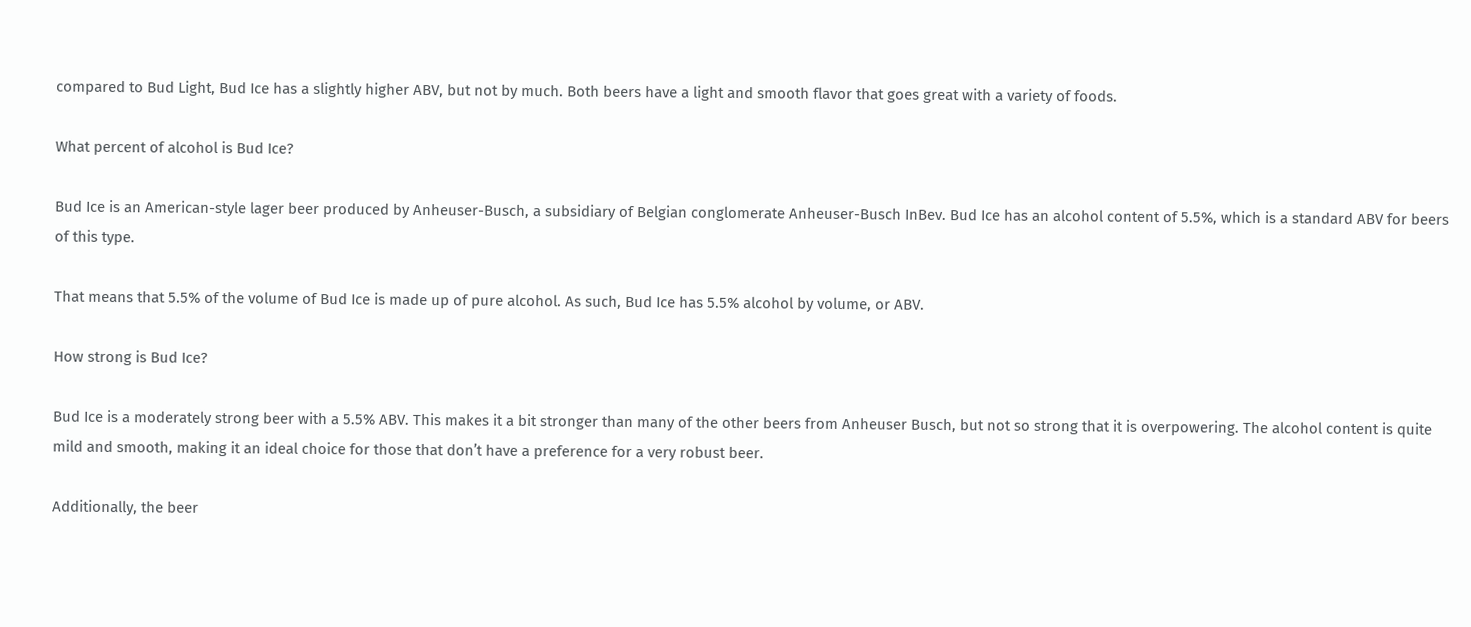compared to Bud Light, Bud Ice has a slightly higher ABV, but not by much. Both beers have a light and smooth flavor that goes great with a variety of foods.

What percent of alcohol is Bud Ice?

Bud Ice is an American-style lager beer produced by Anheuser-Busch, a subsidiary of Belgian conglomerate Anheuser-Busch InBev. Bud Ice has an alcohol content of 5.5%, which is a standard ABV for beers of this type.

That means that 5.5% of the volume of Bud Ice is made up of pure alcohol. As such, Bud Ice has 5.5% alcohol by volume, or ABV.

How strong is Bud Ice?

Bud Ice is a moderately strong beer with a 5.5% ABV. This makes it a bit stronger than many of the other beers from Anheuser Busch, but not so strong that it is overpowering. The alcohol content is quite mild and smooth, making it an ideal choice for those that don’t have a preference for a very robust beer.

Additionally, the beer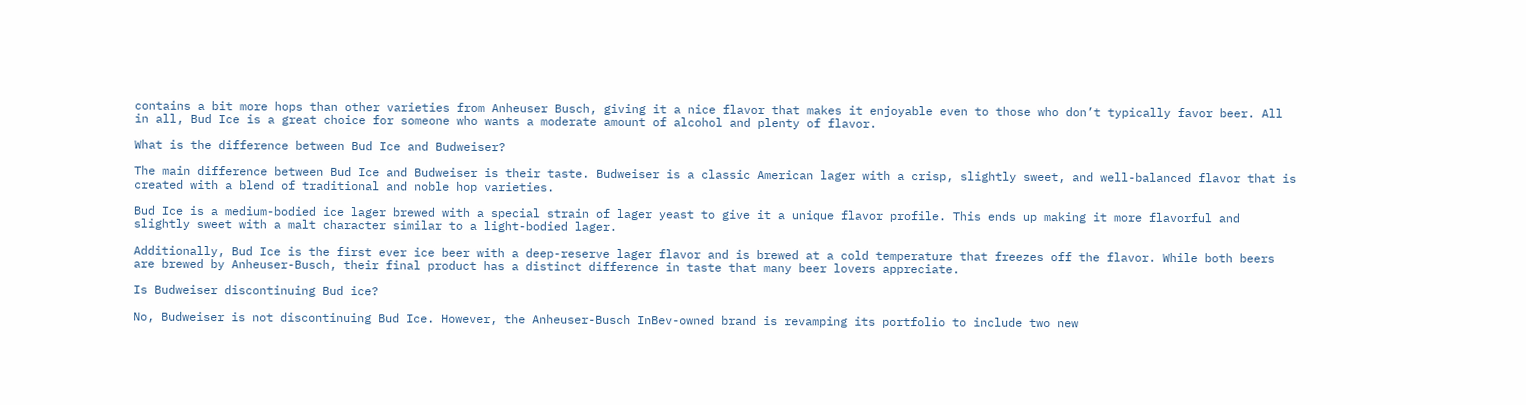contains a bit more hops than other varieties from Anheuser Busch, giving it a nice flavor that makes it enjoyable even to those who don’t typically favor beer. All in all, Bud Ice is a great choice for someone who wants a moderate amount of alcohol and plenty of flavor.

What is the difference between Bud Ice and Budweiser?

The main difference between Bud Ice and Budweiser is their taste. Budweiser is a classic American lager with a crisp, slightly sweet, and well-balanced flavor that is created with a blend of traditional and noble hop varieties.

Bud Ice is a medium-bodied ice lager brewed with a special strain of lager yeast to give it a unique flavor profile. This ends up making it more flavorful and slightly sweet with a malt character similar to a light-bodied lager.

Additionally, Bud Ice is the first ever ice beer with a deep-reserve lager flavor and is brewed at a cold temperature that freezes off the flavor. While both beers are brewed by Anheuser-Busch, their final product has a distinct difference in taste that many beer lovers appreciate.

Is Budweiser discontinuing Bud ice?

No, Budweiser is not discontinuing Bud Ice. However, the Anheuser-Busch InBev-owned brand is revamping its portfolio to include two new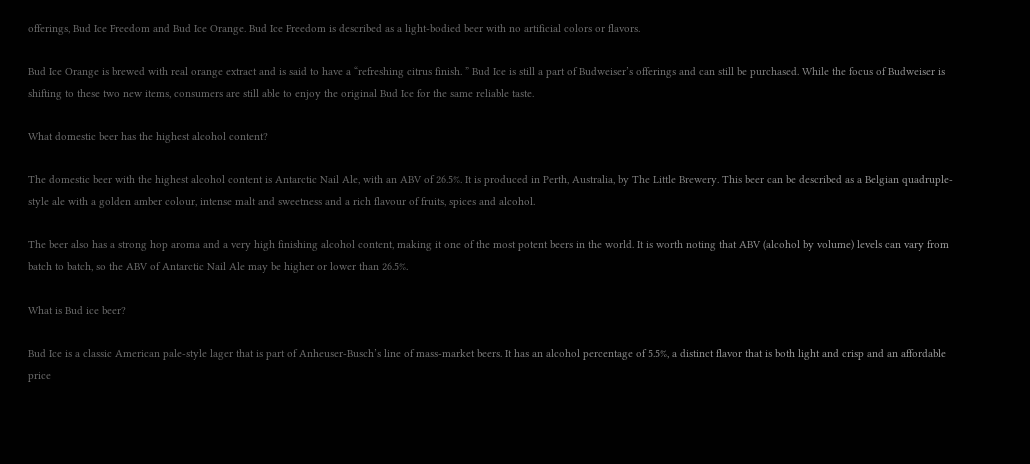offerings, Bud Ice Freedom and Bud Ice Orange. Bud Ice Freedom is described as a light-bodied beer with no artificial colors or flavors.

Bud Ice Orange is brewed with real orange extract and is said to have a “refreshing citrus finish. ” Bud Ice is still a part of Budweiser’s offerings and can still be purchased. While the focus of Budweiser is shifting to these two new items, consumers are still able to enjoy the original Bud Ice for the same reliable taste.

What domestic beer has the highest alcohol content?

The domestic beer with the highest alcohol content is Antarctic Nail Ale, with an ABV of 26.5%. It is produced in Perth, Australia, by The Little Brewery. This beer can be described as a Belgian quadruple-style ale with a golden amber colour, intense malt and sweetness and a rich flavour of fruits, spices and alcohol.

The beer also has a strong hop aroma and a very high finishing alcohol content, making it one of the most potent beers in the world. It is worth noting that ABV (alcohol by volume) levels can vary from batch to batch, so the ABV of Antarctic Nail Ale may be higher or lower than 26.5%.

What is Bud ice beer?

Bud Ice is a classic American pale-style lager that is part of Anheuser-Busch’s line of mass-market beers. It has an alcohol percentage of 5.5%, a distinct flavor that is both light and crisp and an affordable price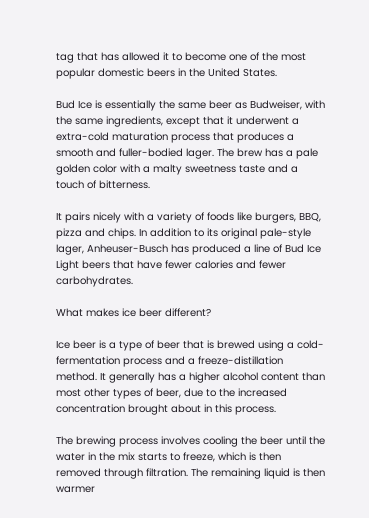tag that has allowed it to become one of the most popular domestic beers in the United States.

Bud Ice is essentially the same beer as Budweiser, with the same ingredients, except that it underwent a extra-cold maturation process that produces a smooth and fuller-bodied lager. The brew has a pale golden color with a malty sweetness taste and a touch of bitterness.

It pairs nicely with a variety of foods like burgers, BBQ, pizza and chips. In addition to its original pale-style lager, Anheuser-Busch has produced a line of Bud Ice Light beers that have fewer calories and fewer carbohydrates.

What makes ice beer different?

Ice beer is a type of beer that is brewed using a cold-fermentation process and a freeze-distillation method. It generally has a higher alcohol content than most other types of beer, due to the increased concentration brought about in this process.

The brewing process involves cooling the beer until the water in the mix starts to freeze, which is then removed through filtration. The remaining liquid is then warmer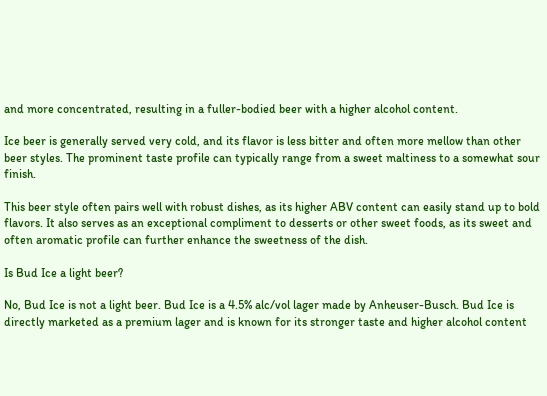and more concentrated, resulting in a fuller-bodied beer with a higher alcohol content.

Ice beer is generally served very cold, and its flavor is less bitter and often more mellow than other beer styles. The prominent taste profile can typically range from a sweet maltiness to a somewhat sour finish.

This beer style often pairs well with robust dishes, as its higher ABV content can easily stand up to bold flavors. It also serves as an exceptional compliment to desserts or other sweet foods, as its sweet and often aromatic profile can further enhance the sweetness of the dish.

Is Bud Ice a light beer?

No, Bud Ice is not a light beer. Bud Ice is a 4.5% alc/vol lager made by Anheuser-Busch. Bud Ice is directly marketed as a premium lager and is known for its stronger taste and higher alcohol content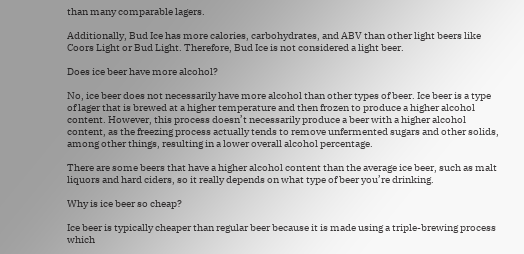than many comparable lagers.

Additionally, Bud Ice has more calories, carbohydrates, and ABV than other light beers like Coors Light or Bud Light. Therefore, Bud Ice is not considered a light beer.

Does ice beer have more alcohol?

No, ice beer does not necessarily have more alcohol than other types of beer. Ice beer is a type of lager that is brewed at a higher temperature and then frozen to produce a higher alcohol content. However, this process doesn’t necessarily produce a beer with a higher alcohol content, as the freezing process actually tends to remove unfermented sugars and other solids, among other things, resulting in a lower overall alcohol percentage.

There are some beers that have a higher alcohol content than the average ice beer, such as malt liquors and hard ciders, so it really depends on what type of beer you’re drinking.

Why is ice beer so cheap?

Ice beer is typically cheaper than regular beer because it is made using a triple-brewing process which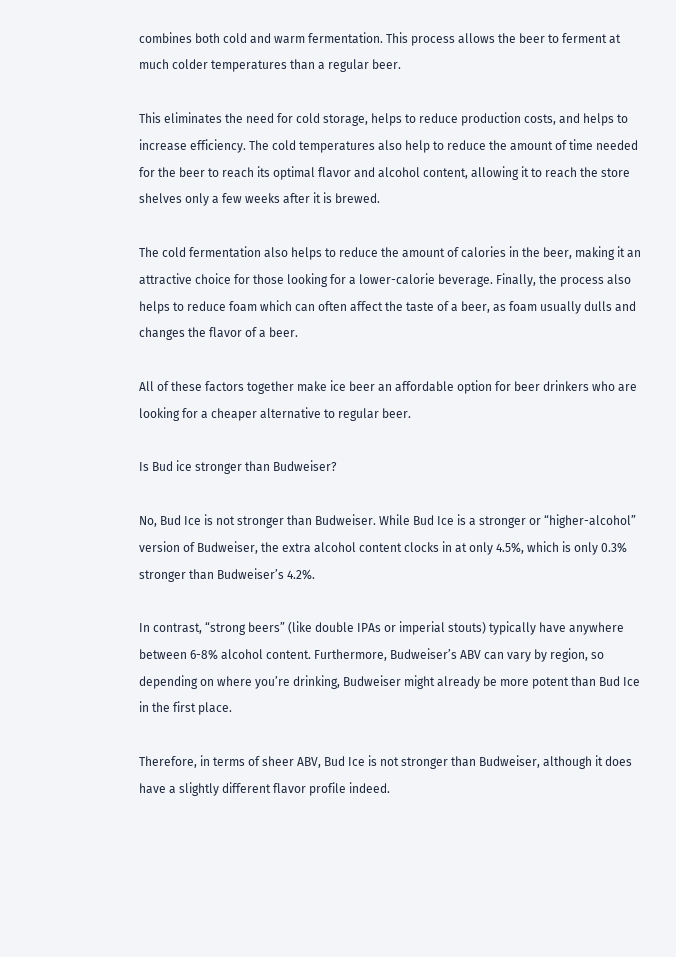combines both cold and warm fermentation. This process allows the beer to ferment at much colder temperatures than a regular beer.

This eliminates the need for cold storage, helps to reduce production costs, and helps to increase efficiency. The cold temperatures also help to reduce the amount of time needed for the beer to reach its optimal flavor and alcohol content, allowing it to reach the store shelves only a few weeks after it is brewed.

The cold fermentation also helps to reduce the amount of calories in the beer, making it an attractive choice for those looking for a lower-calorie beverage. Finally, the process also helps to reduce foam which can often affect the taste of a beer, as foam usually dulls and changes the flavor of a beer.

All of these factors together make ice beer an affordable option for beer drinkers who are looking for a cheaper alternative to regular beer.

Is Bud ice stronger than Budweiser?

No, Bud Ice is not stronger than Budweiser. While Bud Ice is a stronger or “higher-alcohol” version of Budweiser, the extra alcohol content clocks in at only 4.5%, which is only 0.3% stronger than Budweiser’s 4.2%.

In contrast, “strong beers” (like double IPAs or imperial stouts) typically have anywhere between 6-8% alcohol content. Furthermore, Budweiser’s ABV can vary by region, so depending on where you’re drinking, Budweiser might already be more potent than Bud Ice in the first place.

Therefore, in terms of sheer ABV, Bud Ice is not stronger than Budweiser, although it does have a slightly different flavor profile indeed.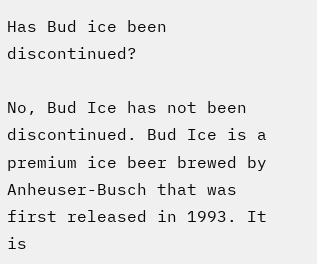Has Bud ice been discontinued?

No, Bud Ice has not been discontinued. Bud Ice is a premium ice beer brewed by Anheuser-Busch that was first released in 1993. It is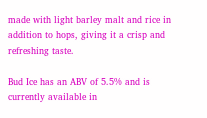made with light barley malt and rice in addition to hops, giving it a crisp and refreshing taste.

Bud Ice has an ABV of 5.5% and is currently available in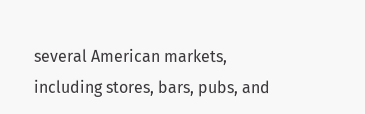several American markets, including stores, bars, pubs, and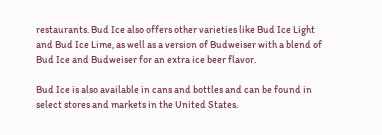restaurants. Bud Ice also offers other varieties like Bud Ice Light and Bud Ice Lime, as well as a version of Budweiser with a blend of Bud Ice and Budweiser for an extra ice beer flavor.

Bud Ice is also available in cans and bottles and can be found in select stores and markets in the United States.